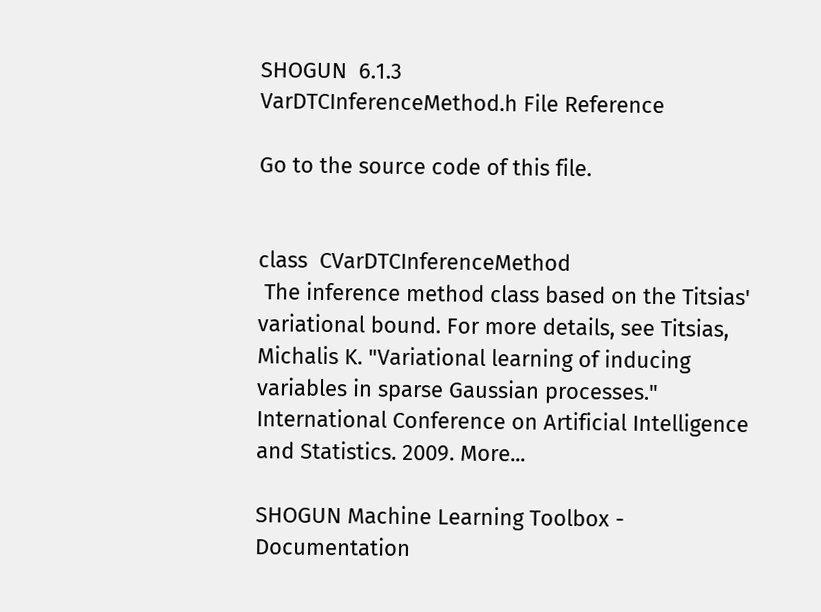SHOGUN  6.1.3
VarDTCInferenceMethod.h File Reference

Go to the source code of this file.


class  CVarDTCInferenceMethod
 The inference method class based on the Titsias' variational bound. For more details, see Titsias, Michalis K. "Variational learning of inducing variables in sparse Gaussian processes." International Conference on Artificial Intelligence and Statistics. 2009. More...

SHOGUN Machine Learning Toolbox - Documentation